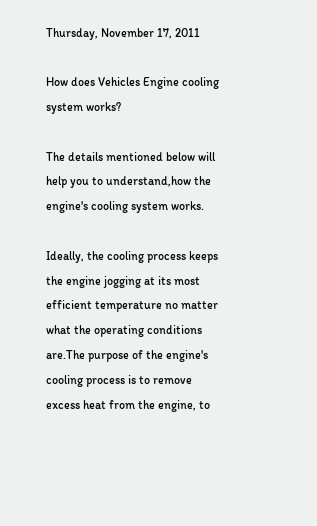Thursday, November 17, 2011

How does Vehicles Engine cooling system works?

The details mentioned below will help you to understand,how the engine's cooling system works.

Ideally, the cooling process keeps the engine jogging at its most efficient temperature no matter what the operating conditions are.The purpose of the engine's cooling process is to remove excess heat from the engine, to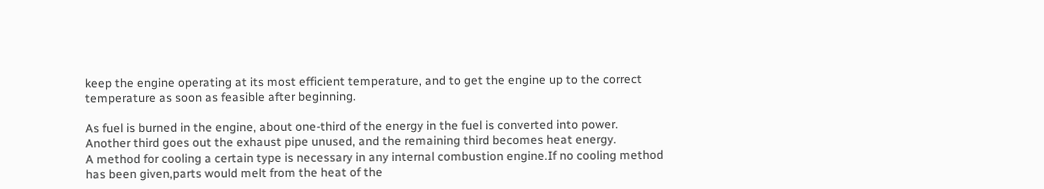keep the engine operating at its most efficient temperature, and to get the engine up to the correct temperature as soon as feasible after beginning.

As fuel is burned in the engine, about one-third of the energy in the fuel is converted into power.
Another third goes out the exhaust pipe unused, and the remaining third becomes heat energy.
A method for cooling a certain type is necessary in any internal combustion engine.If no cooling method has been given,parts would melt from the heat of the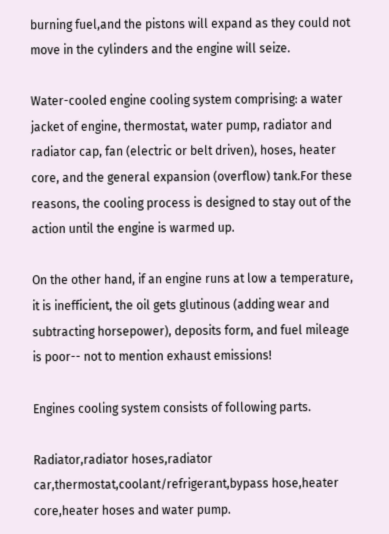burning fuel,and the pistons will expand as they could not move in the cylinders and the engine will seize.

Water-cooled engine cooling system comprising: a water jacket of engine, thermostat, water pump, radiator and radiator cap, fan (electric or belt driven), hoses, heater core, and the general expansion (overflow) tank.For these reasons, the cooling process is designed to stay out of the action until the engine is warmed up.

On the other hand, if an engine runs at low a temperature, it is inefficient, the oil gets glutinous (adding wear and subtracting horsepower), deposits form, and fuel mileage is poor-- not to mention exhaust emissions!

Engines cooling system consists of following parts.

Radiator,radiator hoses,radiator car,thermostat,coolant/refrigerant,bypass hose,heater core,heater hoses and water pump.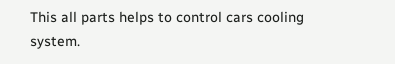This all parts helps to control cars cooling system.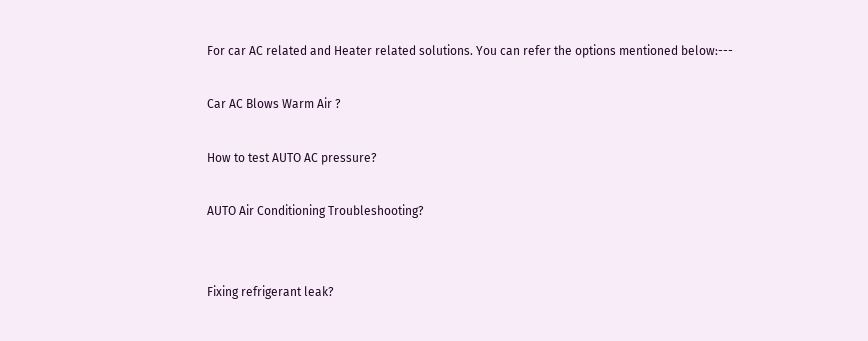For car AC related and Heater related solutions. You can refer the options mentioned below:---

Car AC Blows Warm Air ?

How to test AUTO AC pressure?

AUTO Air Conditioning Troubleshooting?


Fixing refrigerant leak?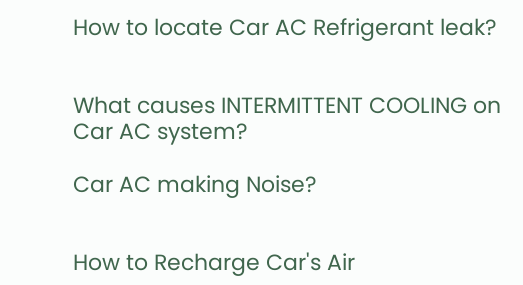How to locate Car AC Refrigerant leak?


What causes INTERMITTENT COOLING on Car AC system?

Car AC making Noise?


How to Recharge Car's Air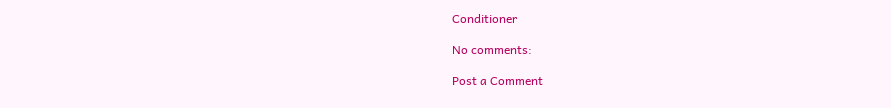Conditioner

No comments:

Post a Comment